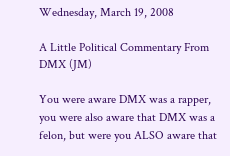Wednesday, March 19, 2008

A Little Political Commentary From DMX (JM)

You were aware DMX was a rapper, you were also aware that DMX was a felon, but were you ALSO aware that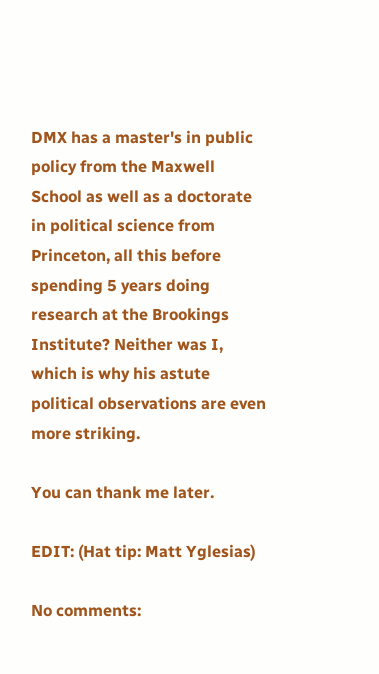DMX has a master's in public policy from the Maxwell School as well as a doctorate in political science from Princeton, all this before spending 5 years doing research at the Brookings Institute? Neither was I, which is why his astute political observations are even more striking.

You can thank me later.

EDIT: (Hat tip: Matt Yglesias)

No comments: